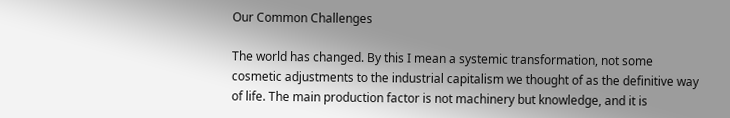Our Common Challenges

The world has changed. By this I mean a systemic transformation, not some cosmetic adjustments to the industrial capitalism we thought of as the definitive way of life. The main production factor is not machinery but knowledge, and it is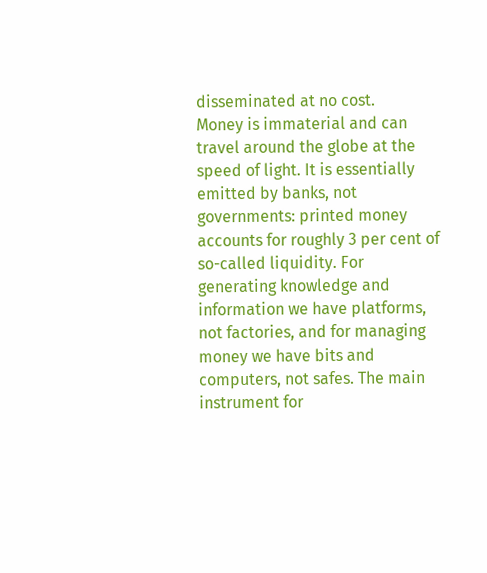disseminated at no cost.
Money is immaterial and can travel around the globe at the speed of light. It is essentially emitted by banks, not governments: printed money accounts for roughly 3 per cent of so-called liquidity. For generating knowledge and information we have platforms, not factories, and for managing money we have bits and computers, not safes. The main instrument for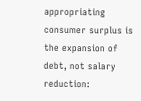appropriating consumer surplus is the expansion of debt, not salary reduction: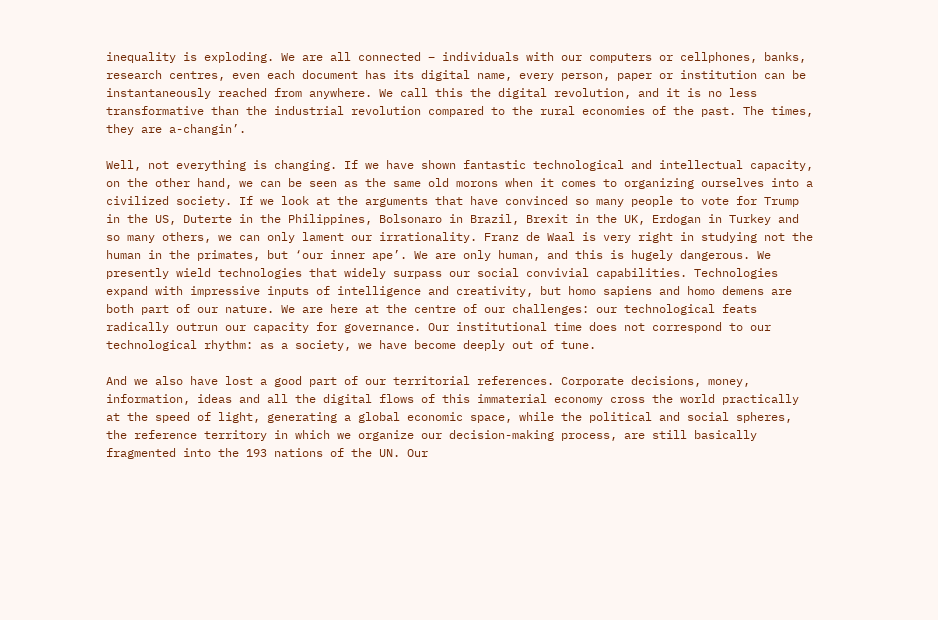inequality is exploding. We are all connected – individuals with our computers or cellphones, banks, research centres, even each document has its digital name, every person, paper or institution can be instantaneously reached from anywhere. We call this the digital revolution, and it is no less transformative than the industrial revolution compared to the rural economies of the past. The times, they are a-changin’.

Well, not everything is changing. If we have shown fantastic technological and intellectual capacity, on the other hand, we can be seen as the same old morons when it comes to organizing ourselves into a civilized society. If we look at the arguments that have convinced so many people to vote for Trump in the US, Duterte in the Philippines, Bolsonaro in Brazil, Brexit in the UK, Erdogan in Turkey and so many others, we can only lament our irrationality. Franz de Waal is very right in studying not the human in the primates, but ‘our inner ape’. We are only human, and this is hugely dangerous. We presently wield technologies that widely surpass our social convivial capabilities. Technologies expand with impressive inputs of intelligence and creativity, but homo sapiens and homo demens are both part of our nature. We are here at the centre of our challenges: our technological feats radically outrun our capacity for governance. Our institutional time does not correspond to our technological rhythm: as a society, we have become deeply out of tune.

And we also have lost a good part of our territorial references. Corporate decisions, money, information, ideas and all the digital flows of this immaterial economy cross the world practically at the speed of light, generating a global economic space, while the political and social spheres, the reference territory in which we organize our decision-making process, are still basically fragmented into the 193 nations of the UN. Our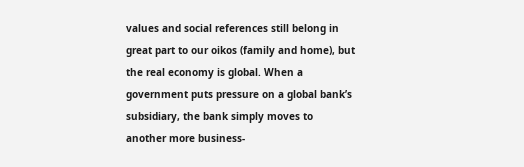values and social references still belong in great part to our oikos (family and home), but the real economy is global. When a government puts pressure on a global bank’s subsidiary, the bank simply moves to another more business-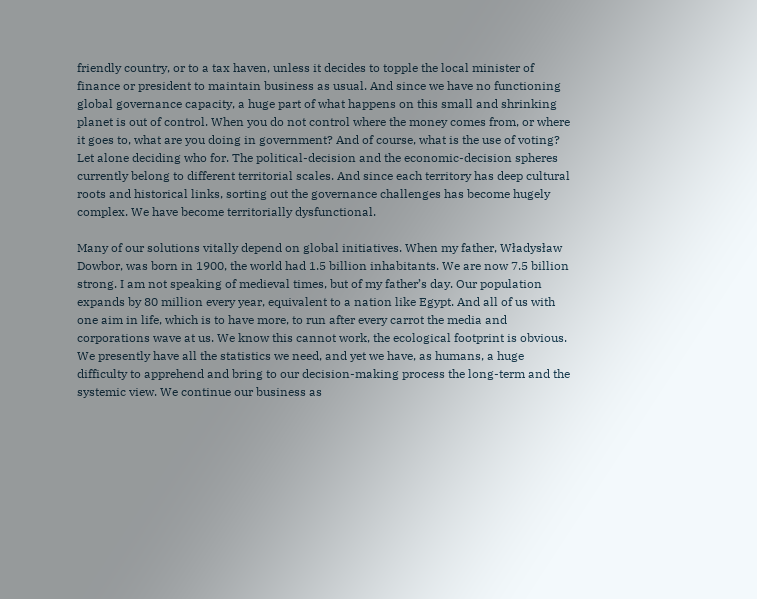friendly country, or to a tax haven, unless it decides to topple the local minister of finance or president to maintain business as usual. And since we have no functioning global governance capacity, a huge part of what happens on this small and shrinking planet is out of control. When you do not control where the money comes from, or where it goes to, what are you doing in government? And of course, what is the use of voting? Let alone deciding who for. The political-decision and the economic-decision spheres currently belong to different territorial scales. And since each territory has deep cultural roots and historical links, sorting out the governance challenges has become hugely complex. We have become territorially dysfunctional.

Many of our solutions vitally depend on global initiatives. When my father, Władysław Dowbor, was born in 1900, the world had 1.5 billion inhabitants. We are now 7.5 billion strong. I am not speaking of medieval times, but of my father’s day. Our population expands by 80 million every year, equivalent to a nation like Egypt. And all of us with one aim in life, which is to have more, to run after every carrot the media and corporations wave at us. We know this cannot work, the ecological footprint is obvious. We presently have all the statistics we need, and yet we have, as humans, a huge difficulty to apprehend and bring to our decision-making process the long-term and the systemic view. We continue our business as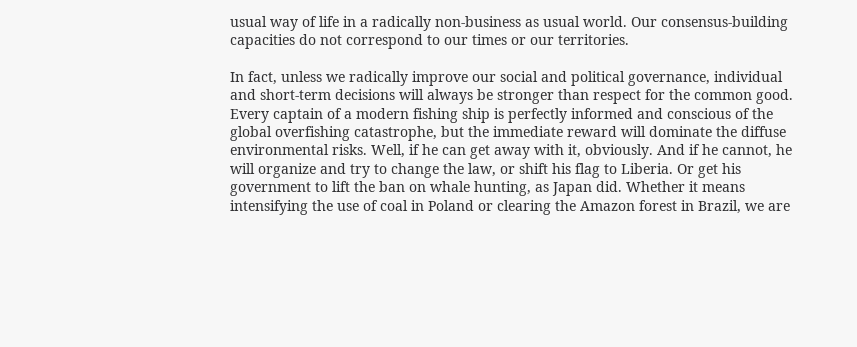usual way of life in a radically non-business as usual world. Our consensus-building capacities do not correspond to our times or our territories.

In fact, unless we radically improve our social and political governance, individual and short-term decisions will always be stronger than respect for the common good. Every captain of a modern fishing ship is perfectly informed and conscious of the global overfishing catastrophe, but the immediate reward will dominate the diffuse environmental risks. Well, if he can get away with it, obviously. And if he cannot, he will organize and try to change the law, or shift his flag to Liberia. Or get his government to lift the ban on whale hunting, as Japan did. Whether it means intensifying the use of coal in Poland or clearing the Amazon forest in Brazil, we are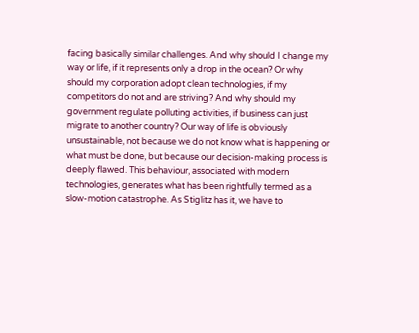facing basically similar challenges. And why should I change my way or life, if it represents only a drop in the ocean? Or why should my corporation adopt clean technologies, if my competitors do not and are striving? And why should my government regulate polluting activities, if business can just migrate to another country? Our way of life is obviously unsustainable, not because we do not know what is happening or what must be done, but because our decision-making process is deeply flawed. This behaviour, associated with modern technologies, generates what has been rightfully termed as a slow-motion catastrophe. As Stiglitz has it, we have to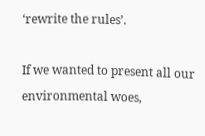‘rewrite the rules’.

If we wanted to present all our environmental woes,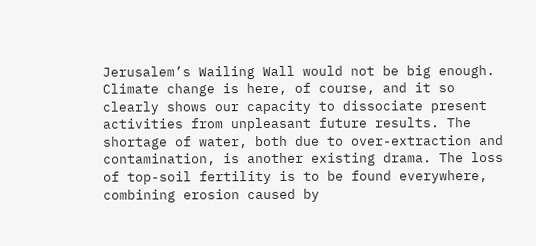Jerusalem’s Wailing Wall would not be big enough. Climate change is here, of course, and it so clearly shows our capacity to dissociate present activities from unpleasant future results. The shortage of water, both due to over-extraction and contamination, is another existing drama. The loss of top-soil fertility is to be found everywhere, combining erosion caused by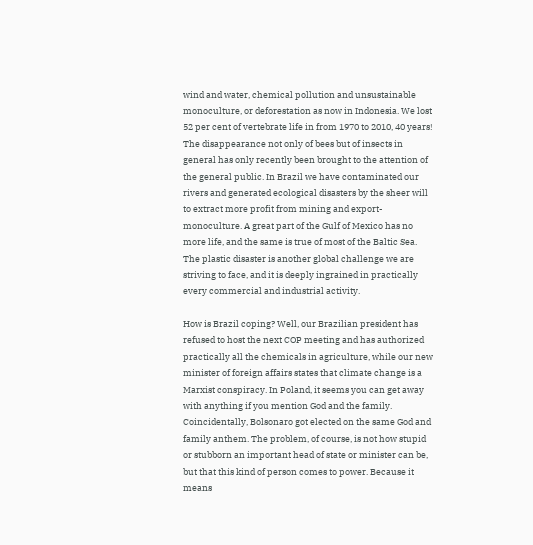wind and water, chemical pollution and unsustainable monoculture, or deforestation as now in Indonesia. We lost 52 per cent of vertebrate life in from 1970 to 2010, 40 years! The disappearance not only of bees but of insects in general has only recently been brought to the attention of the general public. In Brazil we have contaminated our rivers and generated ecological disasters by the sheer will to extract more profit from mining and export-monoculture. A great part of the Gulf of Mexico has no more life, and the same is true of most of the Baltic Sea. The plastic disaster is another global challenge we are striving to face, and it is deeply ingrained in practically every commercial and industrial activity.

How is Brazil coping? Well, our Brazilian president has refused to host the next COP meeting and has authorized practically all the chemicals in agriculture, while our new minister of foreign affairs states that climate change is a Marxist conspiracy. In Poland, it seems you can get away with anything if you mention God and the family. Coincidentally, Bolsonaro got elected on the same God and family anthem. The problem, of course, is not how stupid or stubborn an important head of state or minister can be, but that this kind of person comes to power. Because it means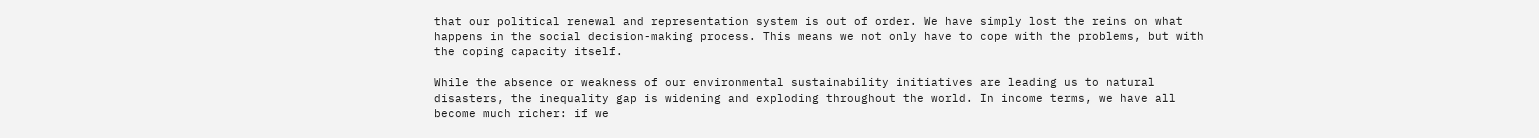that our political renewal and representation system is out of order. We have simply lost the reins on what happens in the social decision-making process. This means we not only have to cope with the problems, but with the coping capacity itself.

While the absence or weakness of our environmental sustainability initiatives are leading us to natural disasters, the inequality gap is widening and exploding throughout the world. In income terms, we have all become much richer: if we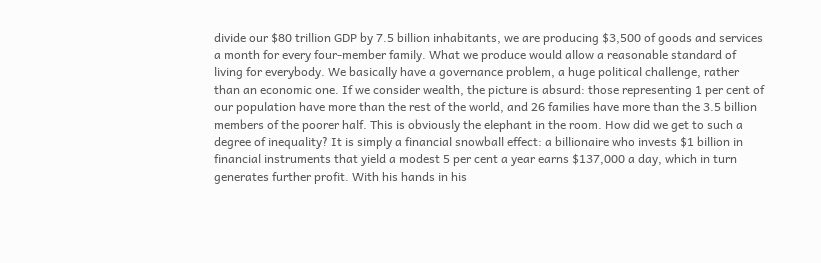divide our $80 trillion GDP by 7.5 billion inhabitants, we are producing $3,500 of goods and services a month for every four-member family. What we produce would allow a reasonable standard of living for everybody. We basically have a governance problem, a huge political challenge, rather than an economic one. If we consider wealth, the picture is absurd: those representing 1 per cent of our population have more than the rest of the world, and 26 families have more than the 3.5 billion members of the poorer half. This is obviously the elephant in the room. How did we get to such a degree of inequality? It is simply a financial snowball effect: a billionaire who invests $1 billion in financial instruments that yield a modest 5 per cent a year earns $137,000 a day, which in turn generates further profit. With his hands in his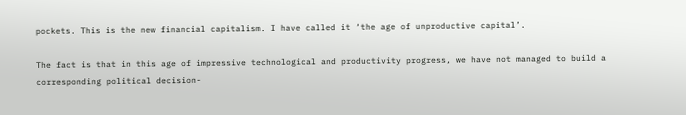pockets. This is the new financial capitalism. I have called it ‘the age of unproductive capital’.

The fact is that in this age of impressive technological and productivity progress, we have not managed to build a corresponding political decision-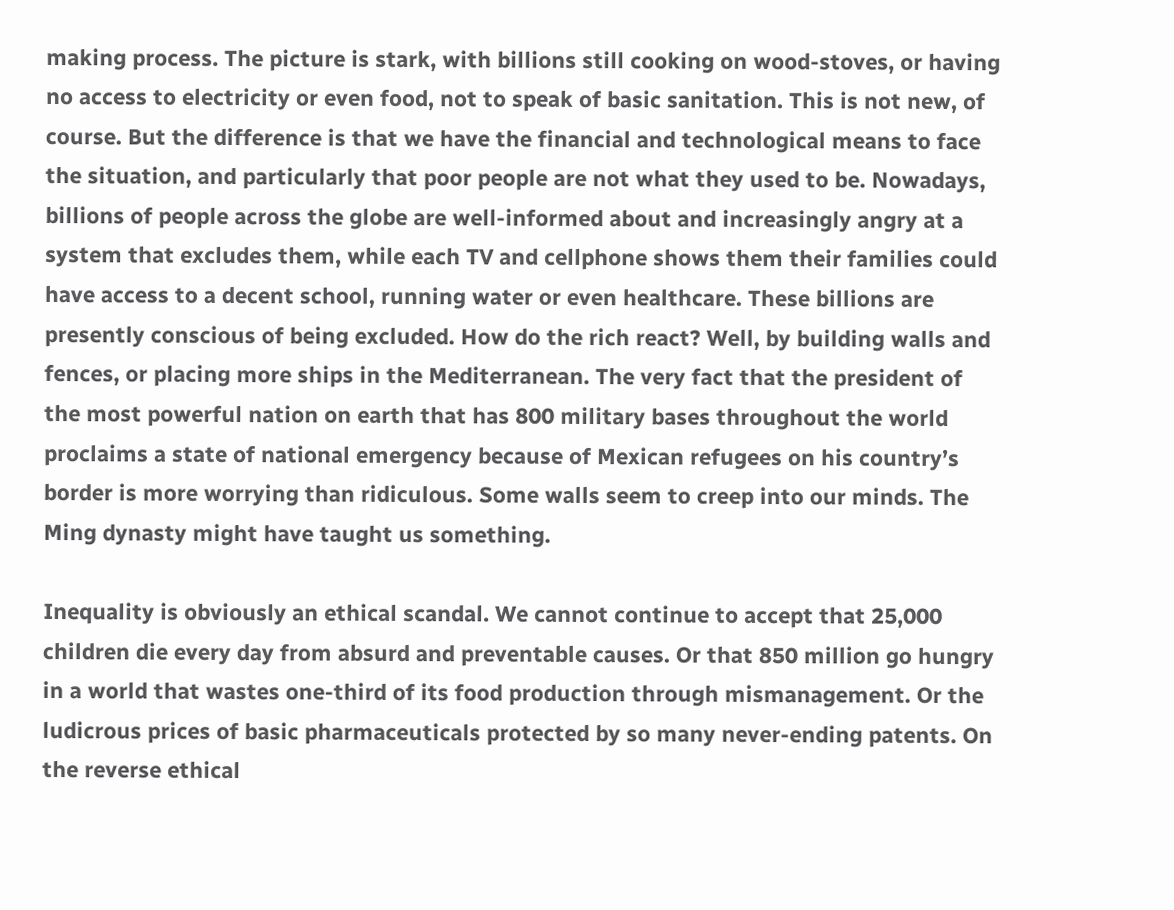making process. The picture is stark, with billions still cooking on wood-stoves, or having no access to electricity or even food, not to speak of basic sanitation. This is not new, of course. But the difference is that we have the financial and technological means to face the situation, and particularly that poor people are not what they used to be. Nowadays, billions of people across the globe are well-informed about and increasingly angry at a system that excludes them, while each TV and cellphone shows them their families could have access to a decent school, running water or even healthcare. These billions are presently conscious of being excluded. How do the rich react? Well, by building walls and fences, or placing more ships in the Mediterranean. The very fact that the president of the most powerful nation on earth that has 800 military bases throughout the world proclaims a state of national emergency because of Mexican refugees on his country’s border is more worrying than ridiculous. Some walls seem to creep into our minds. The Ming dynasty might have taught us something.

Inequality is obviously an ethical scandal. We cannot continue to accept that 25,000 children die every day from absurd and preventable causes. Or that 850 million go hungry in a world that wastes one-third of its food production through mismanagement. Or the ludicrous prices of basic pharmaceuticals protected by so many never-ending patents. On the reverse ethical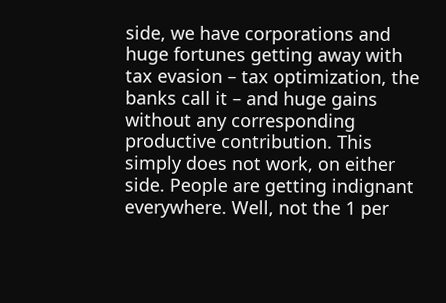side, we have corporations and huge fortunes getting away with tax evasion – tax optimization, the banks call it – and huge gains without any corresponding productive contribution. This simply does not work, on either side. People are getting indignant everywhere. Well, not the 1 per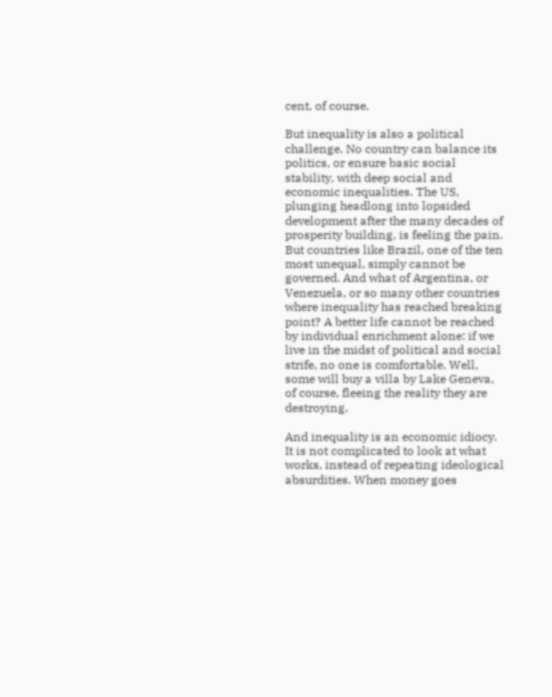cent, of course.

But inequality is also a political challenge. No country can balance its politics, or ensure basic social stability, with deep social and economic inequalities. The US, plunging headlong into lopsided development after the many decades of prosperity building, is feeling the pain. But countries like Brazil, one of the ten most unequal, simply cannot be governed. And what of Argentina, or Venezuela, or so many other countries where inequality has reached breaking point? A better life cannot be reached by individual enrichment alone: if we live in the midst of political and social strife, no one is comfortable. Well, some will buy a villa by Lake Geneva, of course, fleeing the reality they are destroying.

And inequality is an economic idiocy. It is not complicated to look at what works, instead of repeating ideological absurdities. When money goes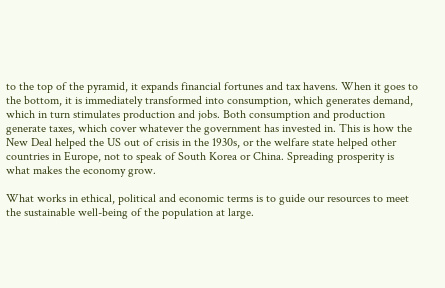to the top of the pyramid, it expands financial fortunes and tax havens. When it goes to the bottom, it is immediately transformed into consumption, which generates demand, which in turn stimulates production and jobs. Both consumption and production generate taxes, which cover whatever the government has invested in. This is how the New Deal helped the US out of crisis in the 1930s, or the welfare state helped other countries in Europe, not to speak of South Korea or China. Spreading prosperity is what makes the economy grow.

What works in ethical, political and economic terms is to guide our resources to meet the sustainable well-being of the population at large.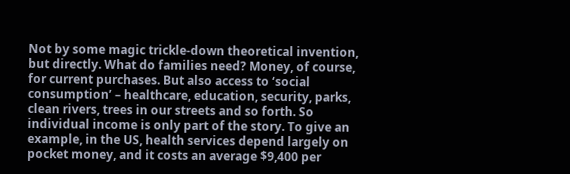Not by some magic trickle-down theoretical invention, but directly. What do families need? Money, of course, for current purchases. But also access to ‘social consumption’ – healthcare, education, security, parks, clean rivers, trees in our streets and so forth. So individual income is only part of the story. To give an example, in the US, health services depend largely on pocket money, and it costs an average $9,400 per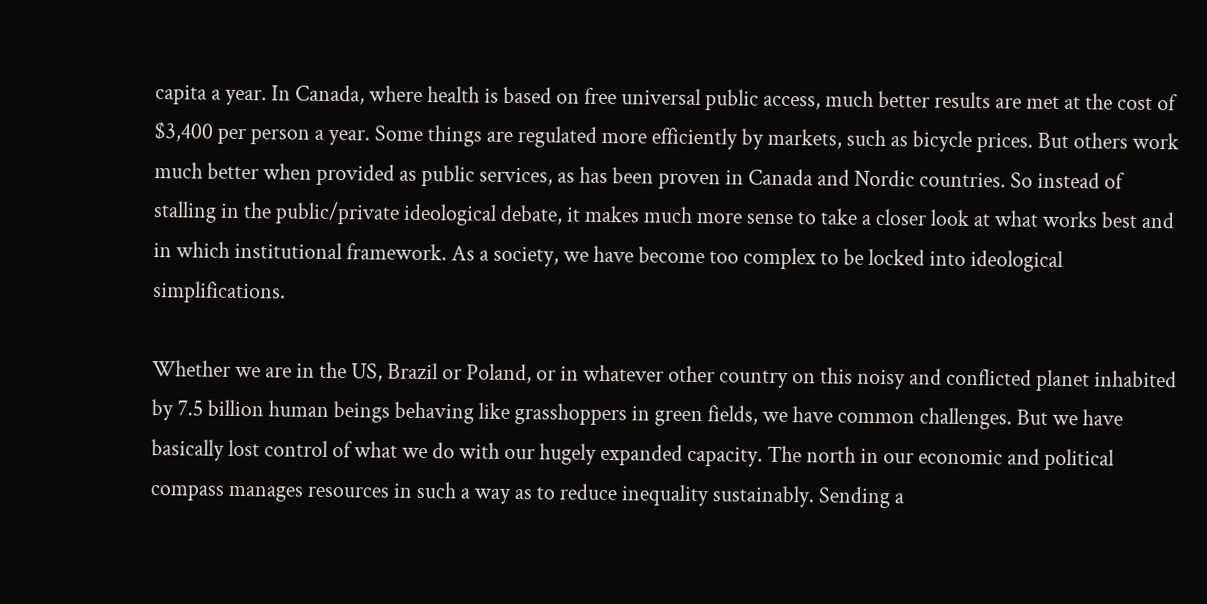capita a year. In Canada, where health is based on free universal public access, much better results are met at the cost of $3,400 per person a year. Some things are regulated more efficiently by markets, such as bicycle prices. But others work much better when provided as public services, as has been proven in Canada and Nordic countries. So instead of stalling in the public/private ideological debate, it makes much more sense to take a closer look at what works best and in which institutional framework. As a society, we have become too complex to be locked into ideological simplifications.

Whether we are in the US, Brazil or Poland, or in whatever other country on this noisy and conflicted planet inhabited by 7.5 billion human beings behaving like grasshoppers in green fields, we have common challenges. But we have basically lost control of what we do with our hugely expanded capacity. The north in our economic and political compass manages resources in such a way as to reduce inequality sustainably. Sending a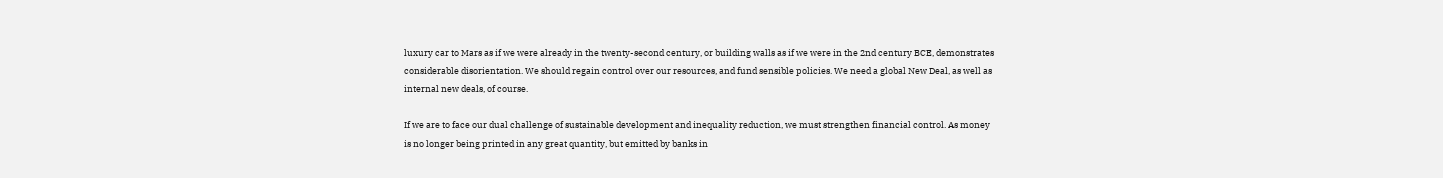luxury car to Mars as if we were already in the twenty-second century, or building walls as if we were in the 2nd century BCE, demonstrates considerable disorientation. We should regain control over our resources, and fund sensible policies. We need a global New Deal, as well as internal new deals, of course.

If we are to face our dual challenge of sustainable development and inequality reduction, we must strengthen financial control. As money is no longer being printed in any great quantity, but emitted by banks in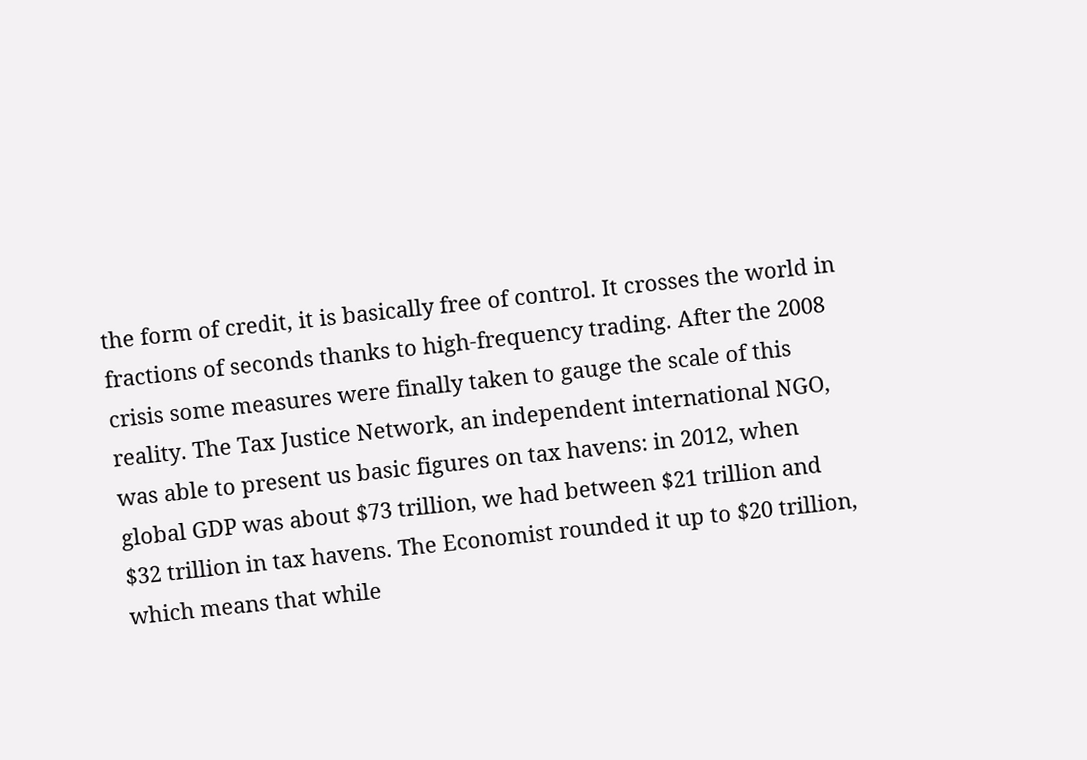the form of credit, it is basically free of control. It crosses the world in fractions of seconds thanks to high-frequency trading. After the 2008 crisis some measures were finally taken to gauge the scale of this reality. The Tax Justice Network, an independent international NGO, was able to present us basic figures on tax havens: in 2012, when global GDP was about $73 trillion, we had between $21 trillion and $32 trillion in tax havens. The Economist rounded it up to $20 trillion, which means that while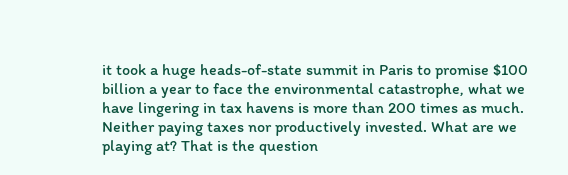it took a huge heads-of-state summit in Paris to promise $100 billion a year to face the environmental catastrophe, what we have lingering in tax havens is more than 200 times as much. Neither paying taxes nor productively invested. What are we playing at? That is the question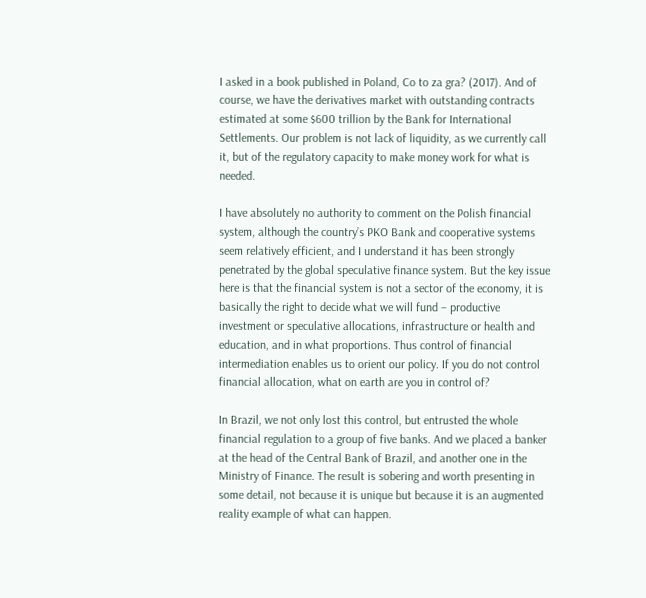I asked in a book published in Poland, Co to za gra? (2017). And of course, we have the derivatives market with outstanding contracts estimated at some $600 trillion by the Bank for International Settlements. Our problem is not lack of liquidity, as we currently call it, but of the regulatory capacity to make money work for what is needed.

I have absolutely no authority to comment on the Polish financial system, although the country’s PKO Bank and cooperative systems seem relatively efficient, and I understand it has been strongly penetrated by the global speculative finance system. But the key issue here is that the financial system is not a sector of the economy, it is basically the right to decide what we will fund – productive investment or speculative allocations, infrastructure or health and education, and in what proportions. Thus control of financial intermediation enables us to orient our policy. If you do not control financial allocation, what on earth are you in control of?

In Brazil, we not only lost this control, but entrusted the whole financial regulation to a group of five banks. And we placed a banker at the head of the Central Bank of Brazil, and another one in the Ministry of Finance. The result is sobering and worth presenting in some detail, not because it is unique but because it is an augmented reality example of what can happen.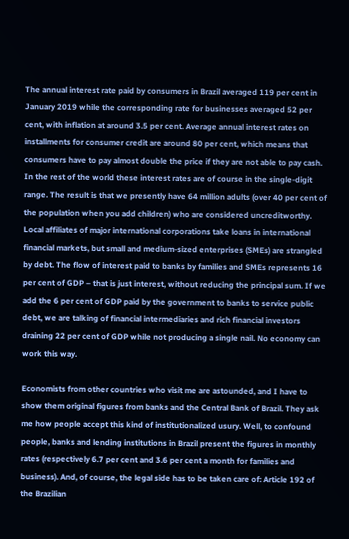The annual interest rate paid by consumers in Brazil averaged 119 per cent in January 2019 while the corresponding rate for businesses averaged 52 per cent, with inflation at around 3.5 per cent. Average annual interest rates on installments for consumer credit are around 80 per cent, which means that consumers have to pay almost double the price if they are not able to pay cash. In the rest of the world these interest rates are of course in the single-digit range. The result is that we presently have 64 million adults (over 40 per cent of the population when you add children) who are considered uncreditworthy. Local affiliates of major international corporations take loans in international financial markets, but small and medium-sized enterprises (SMEs) are strangled by debt. The flow of interest paid to banks by families and SMEs represents 16 per cent of GDP – that is just interest, without reducing the principal sum. If we add the 6 per cent of GDP paid by the government to banks to service public debt, we are talking of financial intermediaries and rich financial investors draining 22 per cent of GDP while not producing a single nail. No economy can work this way.

Economists from other countries who visit me are astounded, and I have to show them original figures from banks and the Central Bank of Brazil. They ask me how people accept this kind of institutionalized usury. Well, to confound people, banks and lending institutions in Brazil present the figures in monthly rates (respectively 6.7 per cent and 3.6 per cent a month for families and business). And, of course, the legal side has to be taken care of: Article 192 of the Brazilian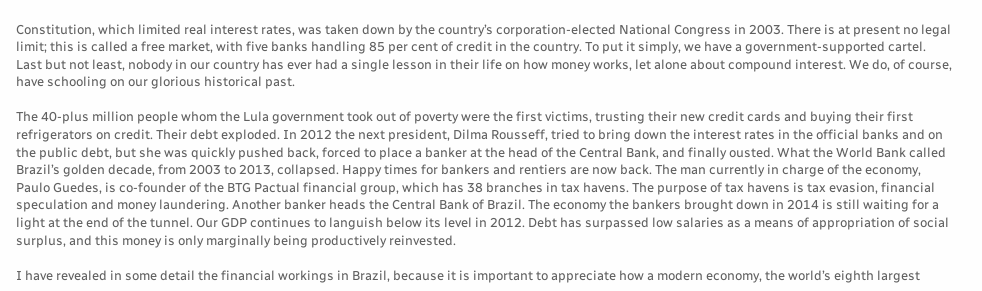Constitution, which limited real interest rates, was taken down by the country’s corporation-elected National Congress in 2003. There is at present no legal limit; this is called a free market, with five banks handling 85 per cent of credit in the country. To put it simply, we have a government-supported cartel. Last but not least, nobody in our country has ever had a single lesson in their life on how money works, let alone about compound interest. We do, of course, have schooling on our glorious historical past.

The 40-plus million people whom the Lula government took out of poverty were the first victims, trusting their new credit cards and buying their first refrigerators on credit. Their debt exploded. In 2012 the next president, Dilma Rousseff, tried to bring down the interest rates in the official banks and on the public debt, but she was quickly pushed back, forced to place a banker at the head of the Central Bank, and finally ousted. What the World Bank called Brazil’s golden decade, from 2003 to 2013, collapsed. Happy times for bankers and rentiers are now back. The man currently in charge of the economy, Paulo Guedes, is co-founder of the BTG Pactual financial group, which has 38 branches in tax havens. The purpose of tax havens is tax evasion, financial speculation and money laundering. Another banker heads the Central Bank of Brazil. The economy the bankers brought down in 2014 is still waiting for a light at the end of the tunnel. Our GDP continues to languish below its level in 2012. Debt has surpassed low salaries as a means of appropriation of social surplus, and this money is only marginally being productively reinvested.

I have revealed in some detail the financial workings in Brazil, because it is important to appreciate how a modern economy, the world’s eighth largest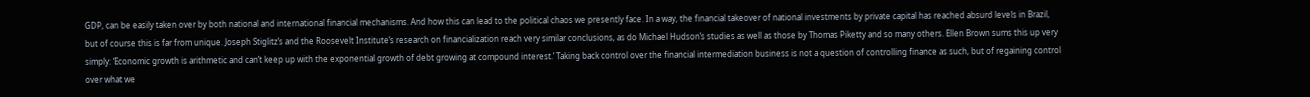GDP, can be easily taken over by both national and international financial mechanisms. And how this can lead to the political chaos we presently face. In a way, the financial takeover of national investments by private capital has reached absurd levels in Brazil, but of course this is far from unique. Joseph Stiglitz’s and the Roosevelt Institute’s research on financialization reach very similar conclusions, as do Michael Hudson’s studies as well as those by Thomas Piketty and so many others. Ellen Brown sums this up very simply: ‘Economic growth is arithmetic and can’t keep up with the exponential growth of debt growing at compound interest.’ Taking back control over the financial intermediation business is not a question of controlling finance as such, but of regaining control over what we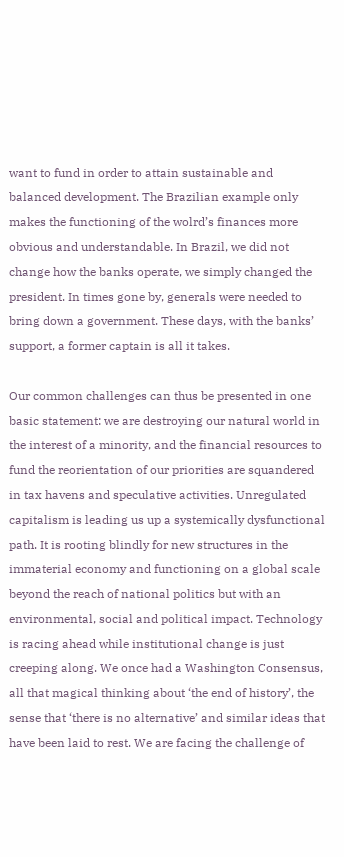want to fund in order to attain sustainable and balanced development. The Brazilian example only makes the functioning of the wolrd’s finances more obvious and understandable. In Brazil, we did not change how the banks operate, we simply changed the president. In times gone by, generals were needed to bring down a government. These days, with the banks’ support, a former captain is all it takes.

Our common challenges can thus be presented in one basic statement: we are destroying our natural world in the interest of a minority, and the financial resources to fund the reorientation of our priorities are squandered in tax havens and speculative activities. Unregulated capitalism is leading us up a systemically dysfunctional path. It is rooting blindly for new structures in the immaterial economy and functioning on a global scale beyond the reach of national politics but with an environmental, social and political impact. Technology is racing ahead while institutional change is just creeping along. We once had a Washington Consensus, all that magical thinking about ‘the end of history’, the sense that ‘there is no alternative’ and similar ideas that have been laid to rest. We are facing the challenge of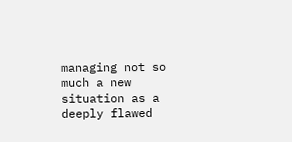managing not so much a new situation as a deeply flawed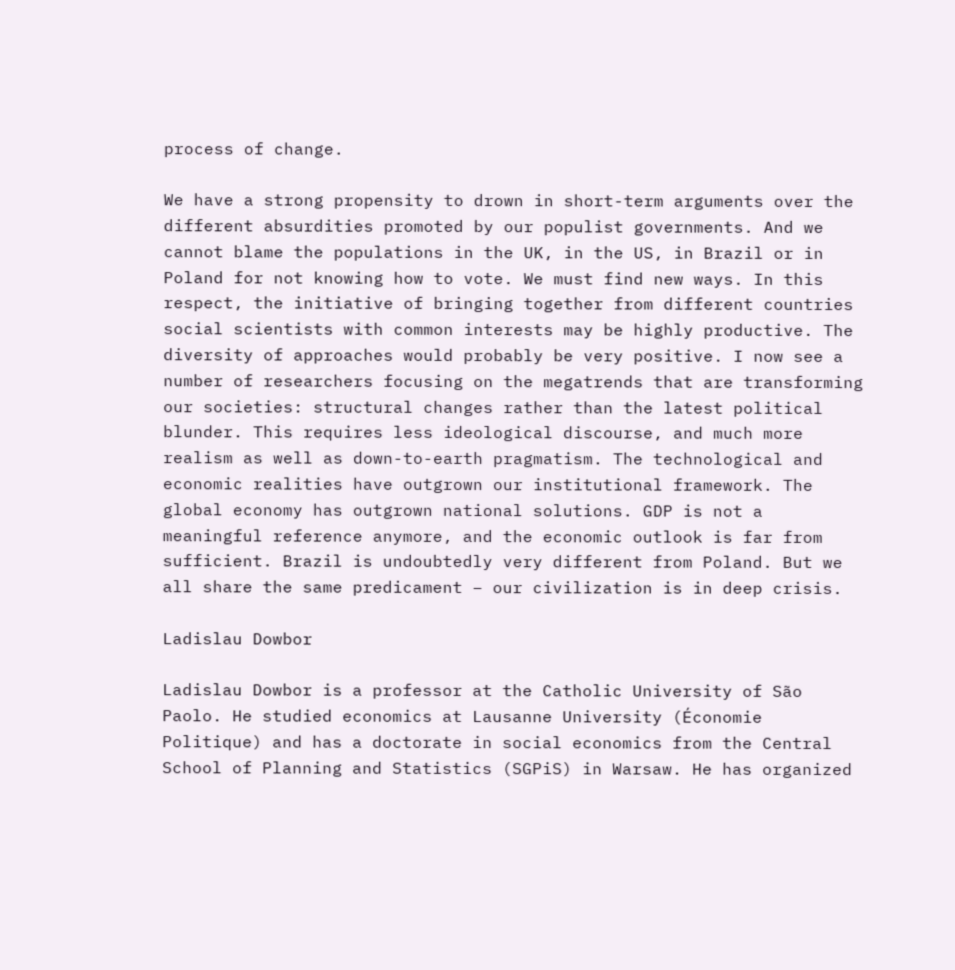process of change.

We have a strong propensity to drown in short-term arguments over the different absurdities promoted by our populist governments. And we cannot blame the populations in the UK, in the US, in Brazil or in Poland for not knowing how to vote. We must find new ways. In this respect, the initiative of bringing together from different countries social scientists with common interests may be highly productive. The diversity of approaches would probably be very positive. I now see a number of researchers focusing on the megatrends that are transforming our societies: structural changes rather than the latest political blunder. This requires less ideological discourse, and much more realism as well as down-to-earth pragmatism. The technological and economic realities have outgrown our institutional framework. The global economy has outgrown national solutions. GDP is not a meaningful reference anymore, and the economic outlook is far from sufficient. Brazil is undoubtedly very different from Poland. But we all share the same predicament – our civilization is in deep crisis.

Ladislau Dowbor

Ladislau Dowbor is a professor at the Catholic University of São Paolo. He studied economics at Lausanne University (Économie Politique) and has a doctorate in social economics from the Central School of Planning and Statistics (SGPiS) in Warsaw. He has organized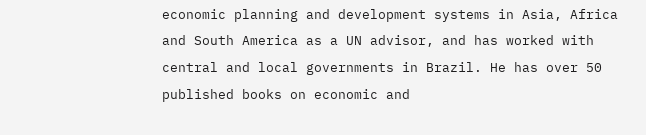economic planning and development systems in Asia, Africa and South America as a UN advisor, and has worked with central and local governments in Brazil. He has over 50 published books on economic and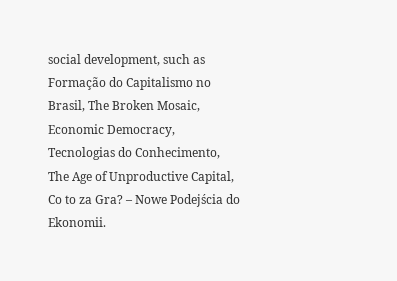social development, such as Formação do Capitalismo no Brasil, The Broken Mosaic, Economic Democracy, Tecnologias do Conhecimento, The Age of Unproductive Capital, Co to za Gra? – Nowe Podejścia do Ekonomii.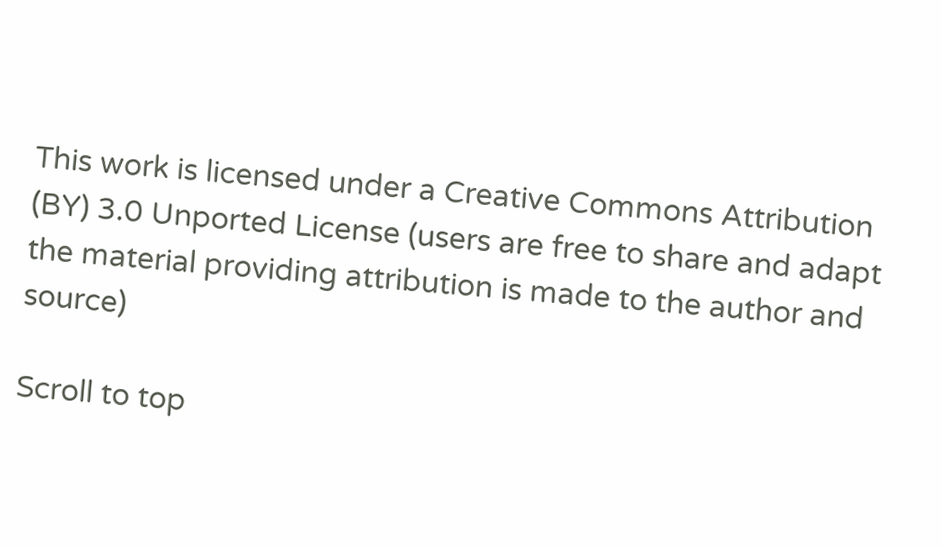This work is licensed under a Creative Commons Attribution (BY) 3.0 Unported License (users are free to share and adapt the material providing attribution is made to the author and source)

Scroll to top